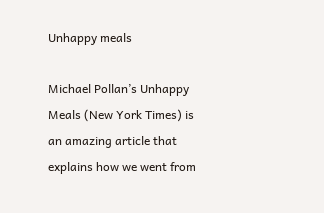Unhappy meals

Michael Pollan’s Unhappy Meals (New York Times) is an amazing article that explains how we went from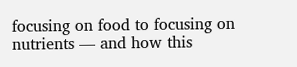focusing on food to focusing on nutrients — and how this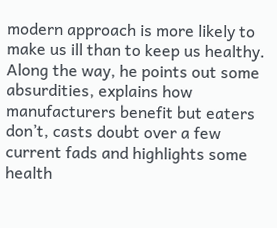modern approach is more likely to make us ill than to keep us healthy. Along the way, he points out some absurdities, explains how manufacturers benefit but eaters don’t, casts doubt over a few current fads and highlights some health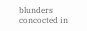blunders concocted in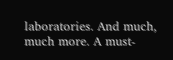laboratories. And much, much more. A must-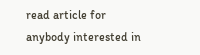read article for anybody interested in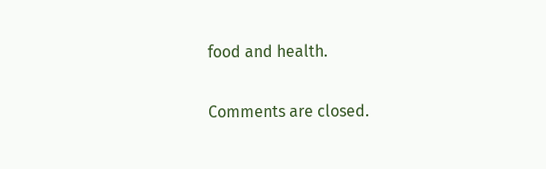food and health.

Comments are closed.